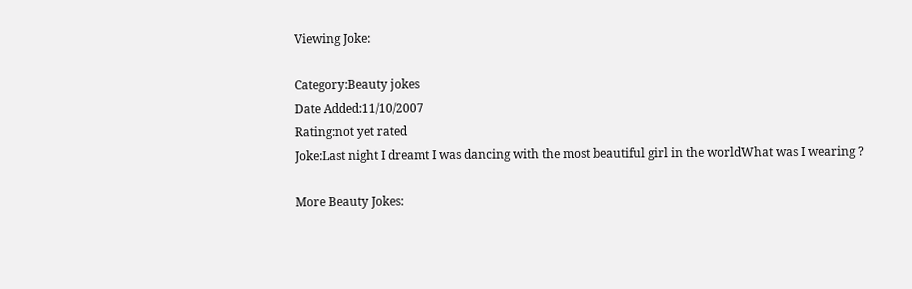Viewing Joke:

Category:Beauty jokes
Date Added:11/10/2007
Rating:not yet rated
Joke:Last night I dreamt I was dancing with the most beautiful girl in the worldWhat was I wearing ?

More Beauty Jokes: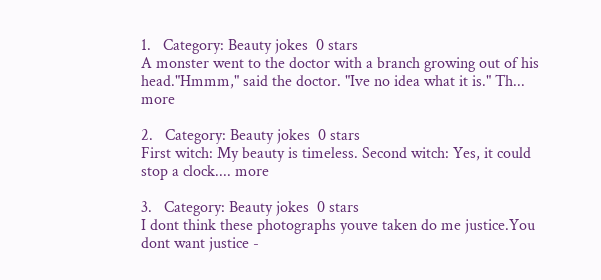1.   Category: Beauty jokes  0 stars
A monster went to the doctor with a branch growing out of his head."Hmmm," said the doctor. "Ive no idea what it is." Th... more

2.   Category: Beauty jokes  0 stars
First witch: My beauty is timeless. Second witch: Yes, it could stop a clock.... more

3.   Category: Beauty jokes  0 stars
I dont think these photographs youve taken do me justice.You dont want justice -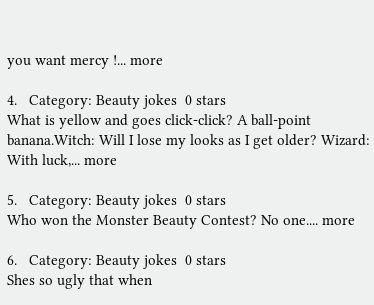you want mercy !... more

4.   Category: Beauty jokes  0 stars
What is yellow and goes click-click? A ball-point banana.Witch: Will I lose my looks as I get older? Wizard: With luck,... more

5.   Category: Beauty jokes  0 stars
Who won the Monster Beauty Contest? No one.... more

6.   Category: Beauty jokes  0 stars
Shes so ugly that when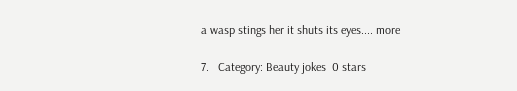a wasp stings her it shuts its eyes.... more

7.   Category: Beauty jokes  0 stars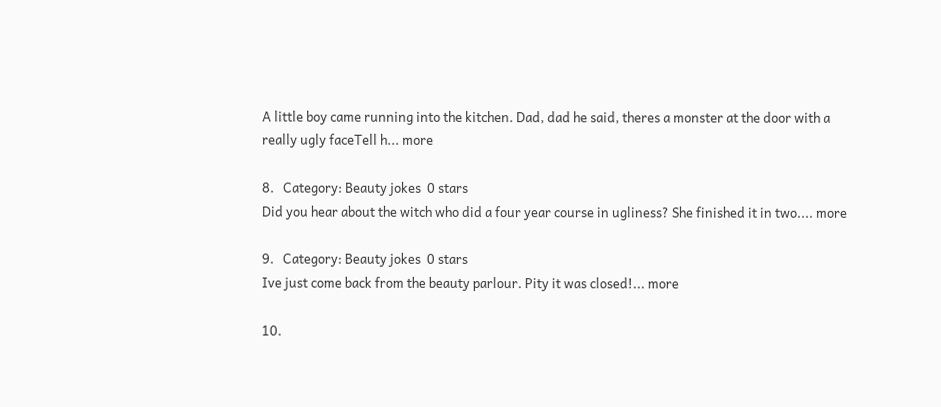A little boy came running into the kitchen. Dad, dad he said, theres a monster at the door with a really ugly faceTell h... more

8.   Category: Beauty jokes  0 stars
Did you hear about the witch who did a four year course in ugliness? She finished it in two.... more

9.   Category: Beauty jokes  0 stars
Ive just come back from the beauty parlour. Pity it was closed!... more

10.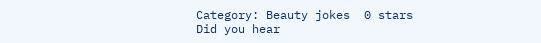Category: Beauty jokes  0 stars
Did you hear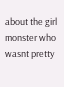about the girl monster who wasnt pretty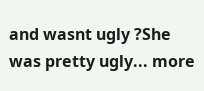and wasnt ugly ?She was pretty ugly... more